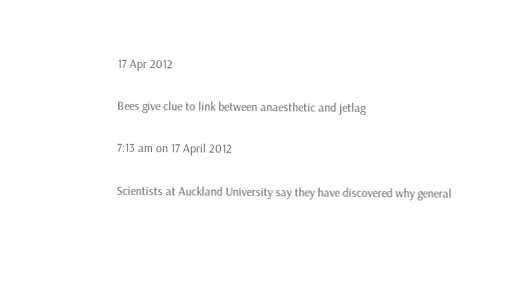17 Apr 2012

Bees give clue to link between anaesthetic and jetlag

7:13 am on 17 April 2012

Scientists at Auckland University say they have discovered why general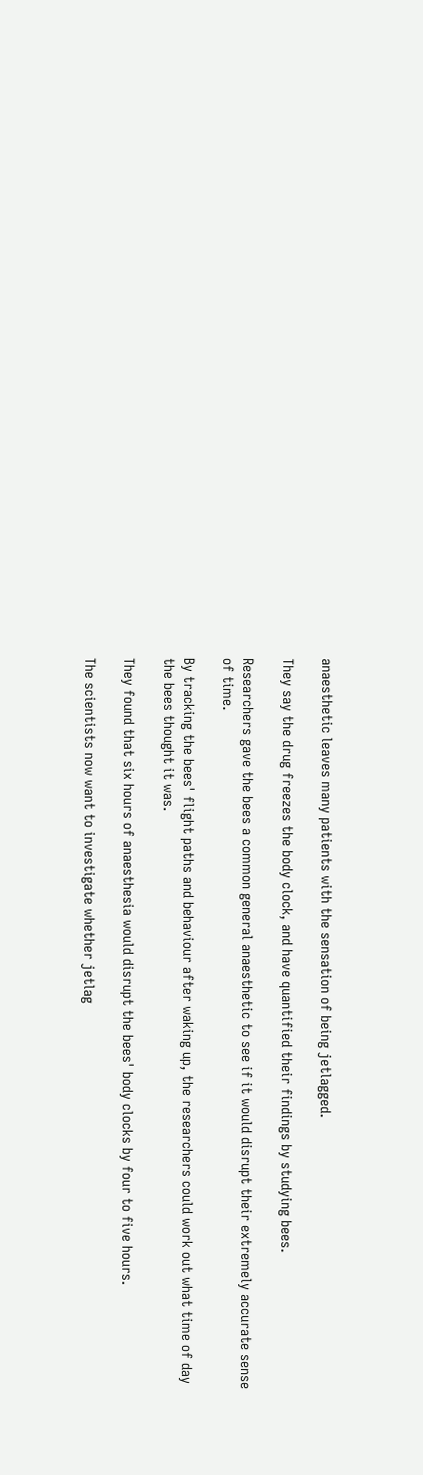anaesthetic leaves many patients with the sensation of being jetlagged.

They say the drug freezes the body clock, and have quantified their findings by studying bees.

Researchers gave the bees a common general anaesthetic to see if it would disrupt their extremely accurate sense of time.

By tracking the bees' flight paths and behaviour after waking up, the researchers could work out what time of day the bees thought it was.

They found that six hours of anaesthesia would disrupt the bees' body clocks by four to five hours.

The scientists now want to investigate whether jetlag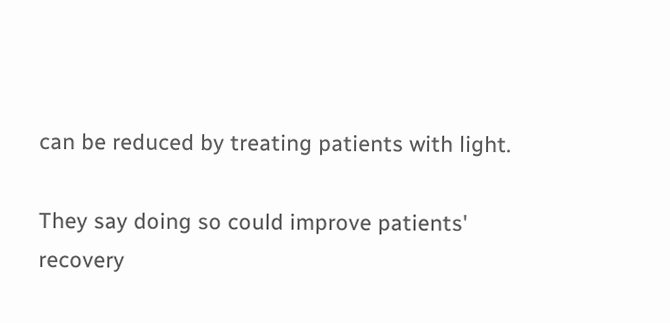can be reduced by treating patients with light.

They say doing so could improve patients' recovery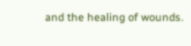and the healing of wounds.